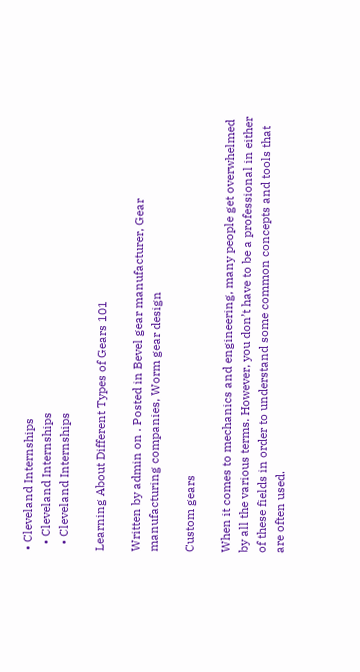• Cleveland Internships
  • Cleveland Internships
  • Cleveland Internships

Learning About Different Types of Gears 101

Written by admin on . Posted in Bevel gear manufacturer, Gear manufacturing companies, Worm gear design

Custom gears

When it comes to mechanics and engineering, many people get overwhelmed by all the various terms. However, you don’t have to be a professional in either of these fields in order to understand some common concepts and tools that are often used.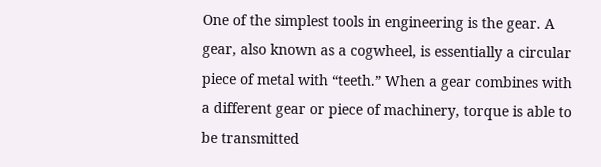One of the simplest tools in engineering is the gear. A gear, also known as a cogwheel, is essentially a circular piece of metal with “teeth.” When a gear combines with a different gear or piece of machinery, torque is able to be transmitted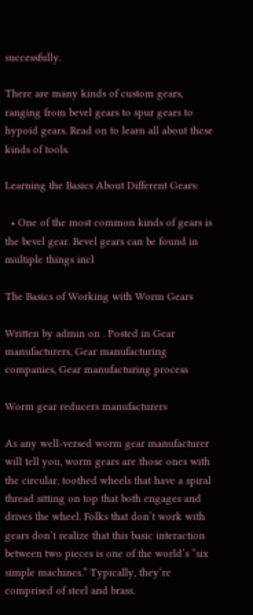successfully.

There are many kinds of custom gears, ranging from bevel gears to spur gears to hypoid gears. Read on to learn all about these kinds of tools.

Learning the Basics About Different Gears:

  • One of the most common kinds of gears is the bevel gear. Bevel gears can be found in multiple things incl

The Basics of Working with Worm Gears

Written by admin on . Posted in Gear manufacturers, Gear manufacturing companies, Gear manufacturing process

Worm gear reducers manufacturers

As any well-versed worm gear manufacturer will tell you, worm gears are those ones with the circular, toothed wheels that have a spiral thread sitting on top that both engages and drives the wheel. Folks that don’t work with gears don’t realize that this basic interaction between two pieces is one of the world’s “six simple machines.” Typically, they’re comprised of steel and brass.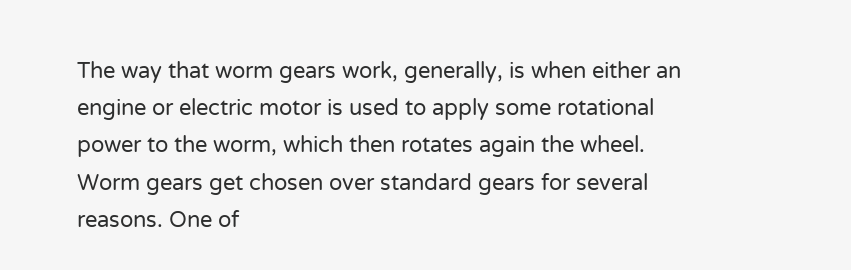The way that worm gears work, generally, is when either an engine or electric motor is used to apply some rotational power to the worm, which then rotates again the wheel. Worm gears get chosen over standard gears for several reasons. One of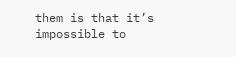them is that it’s impossible to